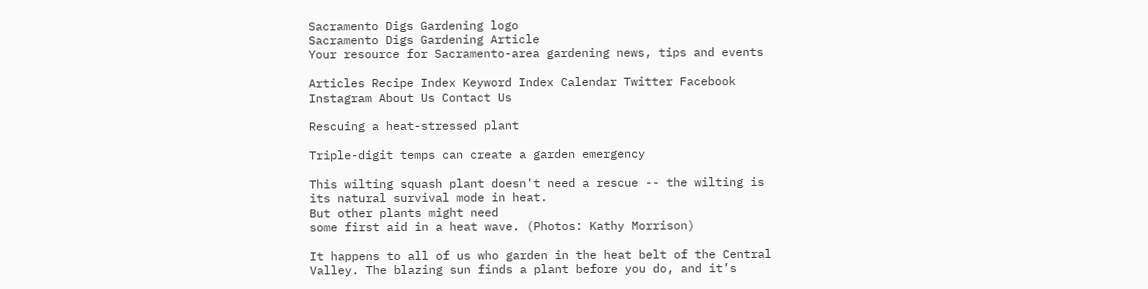Sacramento Digs Gardening logo
Sacramento Digs Gardening Article
Your resource for Sacramento-area gardening news, tips and events

Articles Recipe Index Keyword Index Calendar Twitter Facebook Instagram About Us Contact Us

Rescuing a heat-stressed plant

Triple-digit temps can create a garden emergency

This wilting squash plant doesn't need a rescue -- the wilting is its natural survival mode in heat.
But other plants might need
some first aid in a heat wave. (Photos: Kathy Morrison)

It happens to all of us who garden in the heat belt of the Central Valley. The blazing sun finds a plant before you do, and it’s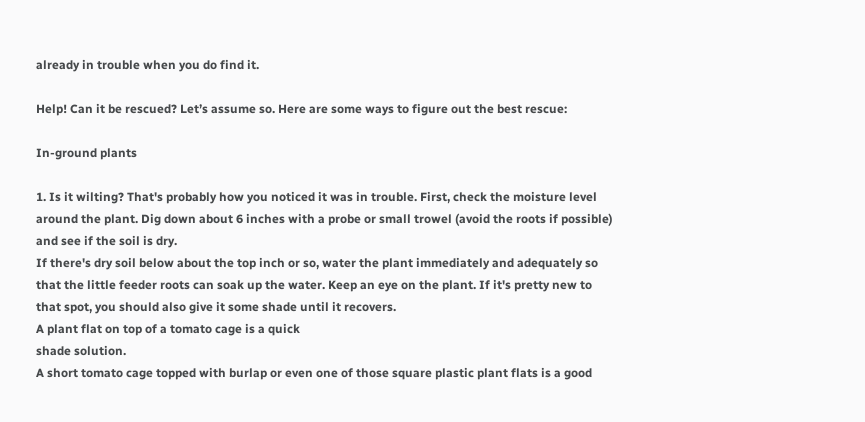already in trouble when you do find it.

Help! Can it be rescued? Let’s assume so. Here are some ways to figure out the best rescue:

In-ground plants

1. Is it wilting? That's probably how you noticed it was in trouble. First, check the moisture level around the plant. Dig down about 6 inches with a probe or small trowel (avoid the roots if possible) and see if the soil is dry.
If there's dry soil below about the top inch or so, water the plant immediately and adequately so that the little feeder roots can soak up the water. Keep an eye on the plant. If it's pretty new to that spot, you should also give it some shade until it recovers.
A plant flat on top of a tomato cage is a quick
shade solution.
A short tomato cage topped with burlap or even one of those square plastic plant flats is a good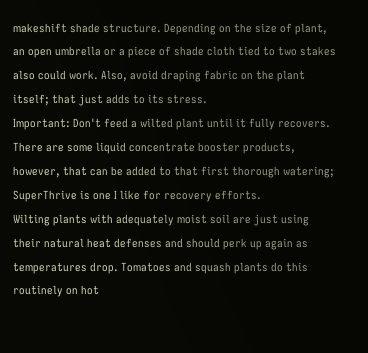makeshift shade structure. Depending on the size of plant, an open umbrella or a piece of shade cloth tied to two stakes also could work. Also, avoid draping fabric on the plant itself; that just adds to its stress.
Important: Don't feed a wilted plant until it fully recovers. There are some liquid concentrate booster products, however, that can be added to that first thorough watering; SuperThrive is one I like for recovery efforts.
Wilting plants with adequately moist soil are just using their natural heat defenses and should perk up again as temperatures drop. Tomatoes and squash plants do this routinely on hot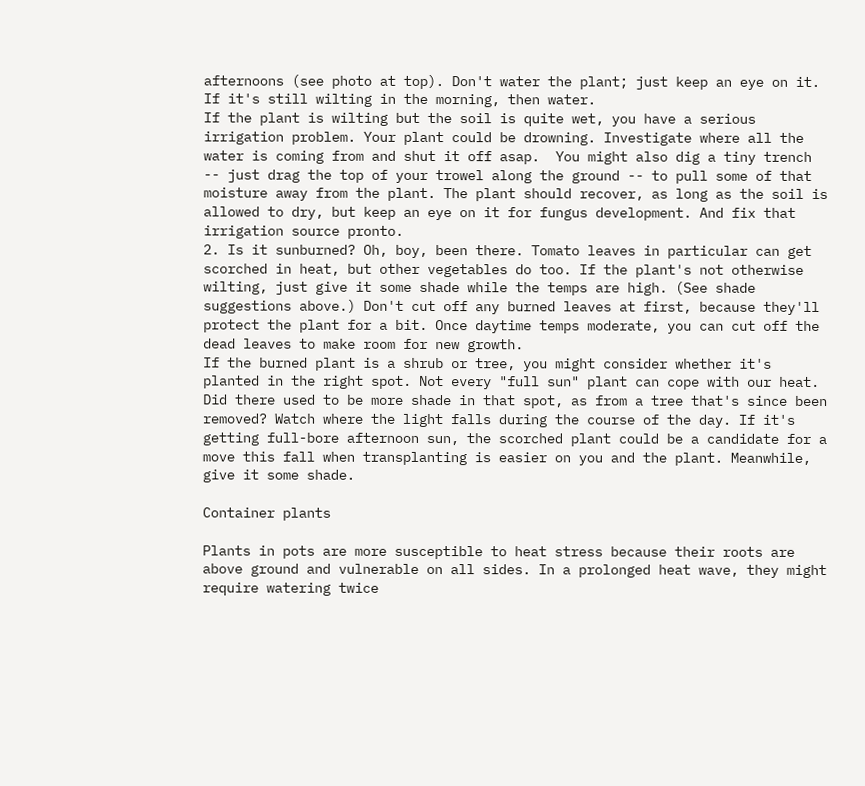afternoons (see photo at top). Don't water the plant; just keep an eye on it. If it's still wilting in the morning, then water.
If the plant is wilting but the soil is quite wet, you have a serious irrigation problem. Your plant could be drowning. Investigate where all the water is coming from and shut it off asap.  You might also dig a tiny trench -- just drag the top of your trowel along the ground -- to pull some of that moisture away from the plant. The plant should recover, as long as the soil is allowed to dry, but keep an eye on it for fungus development. And fix that irrigation source pronto.
2. Is it sunburned? Oh, boy, been there. Tomato leaves in particular can get scorched in heat, but other vegetables do too. If the plant's not otherwise wilting, just give it some shade while the temps are high. (See shade suggestions above.) Don't cut off any burned leaves at first, because they'll protect the plant for a bit. Once daytime temps moderate, you can cut off the dead leaves to make room for new growth.
If the burned plant is a shrub or tree, you might consider whether it's planted in the right spot. Not every "full sun" plant can cope with our heat. Did there used to be more shade in that spot, as from a tree that's since been removed? Watch where the light falls during the course of the day. If it's getting full-bore afternoon sun, the scorched plant could be a candidate for a move this fall when transplanting is easier on you and the plant. Meanwhile, give it some shade.

Container plants

Plants in pots are more susceptible to heat stress because their roots are above ground and vulnerable on all sides. In a prolonged heat wave, they might require watering twice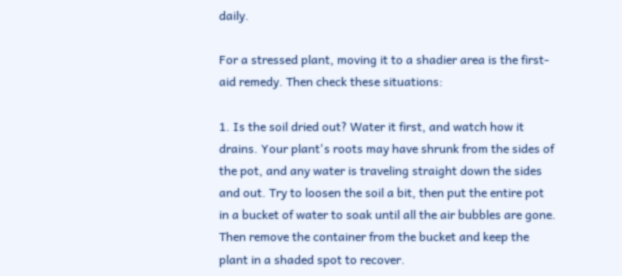daily.

For a stressed plant, moving it to a shadier area is the first-aid remedy. Then check these situations:

1. Is the soil dried out? Water it first, and watch how it drains. Your plant's roots may have shrunk from the sides of the pot, and any water is traveling straight down the sides and out. Try to loosen the soil a bit, then put the entire pot in a bucket of water to soak until all the air bubbles are gone. Then remove the container from the bucket and keep the plant in a shaded spot to recover.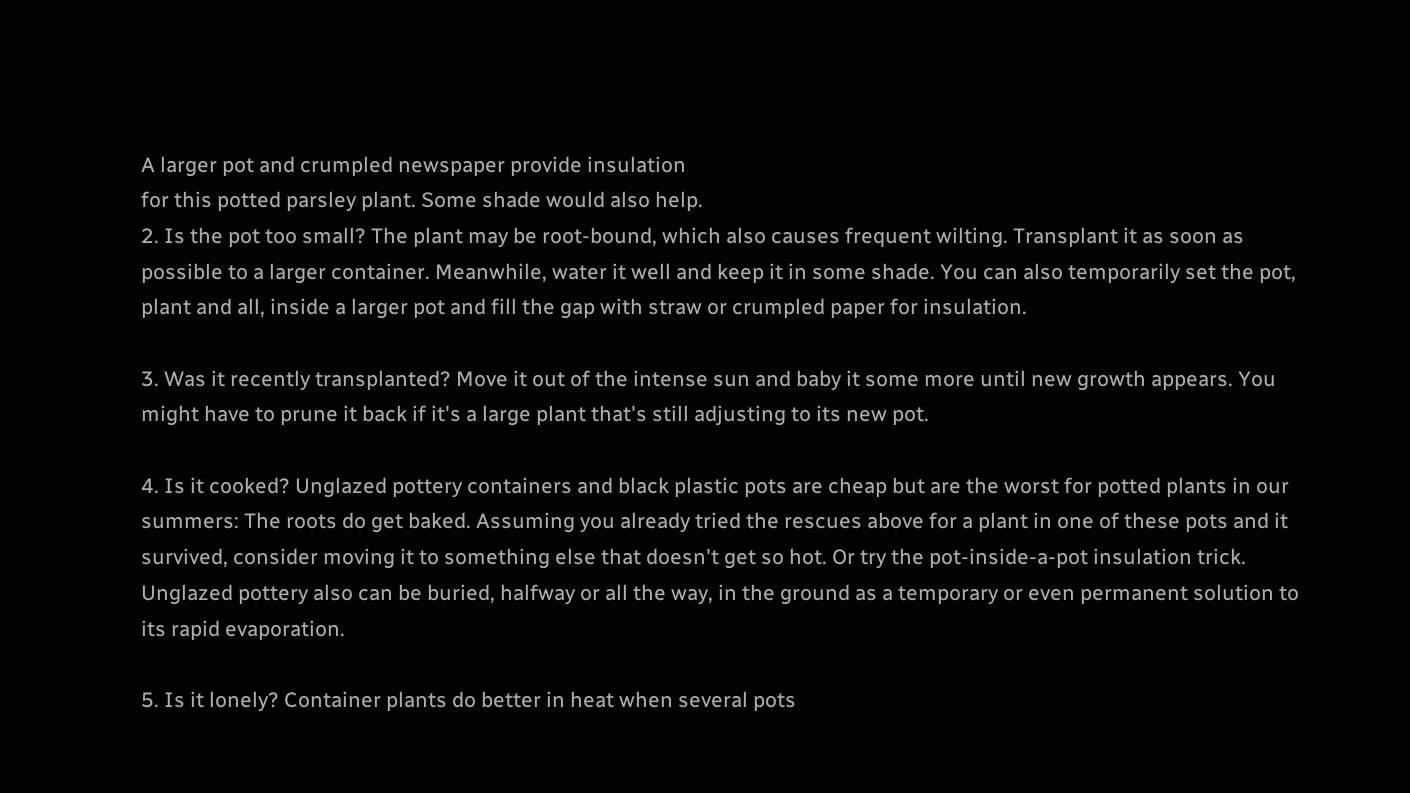A larger pot and crumpled newspaper provide insulation
for this potted parsley plant. Some shade would also help.
2. Is the pot too small? The plant may be root-bound, which also causes frequent wilting. Transplant it as soon as possible to a larger container. Meanwhile, water it well and keep it in some shade. You can also temporarily set the pot, plant and all, inside a larger pot and fill the gap with straw or crumpled paper for insulation.

3. Was it recently transplanted? Move it out of the intense sun and baby it some more until new growth appears. You might have to prune it back if it's a large plant that's still adjusting to its new pot.

4. Is it cooked? Unglazed pottery containers and black plastic pots are cheap but are the worst for potted plants in our summers: The roots do get baked. Assuming you already tried the rescues above for a plant in one of these pots and it survived, consider moving it to something else that doesn't get so hot. Or try the pot-inside-a-pot insulation trick. Unglazed pottery also can be buried, halfway or all the way, in the ground as a temporary or even permanent solution to its rapid evaporation.

5. Is it lonely? Container plants do better in heat when several pots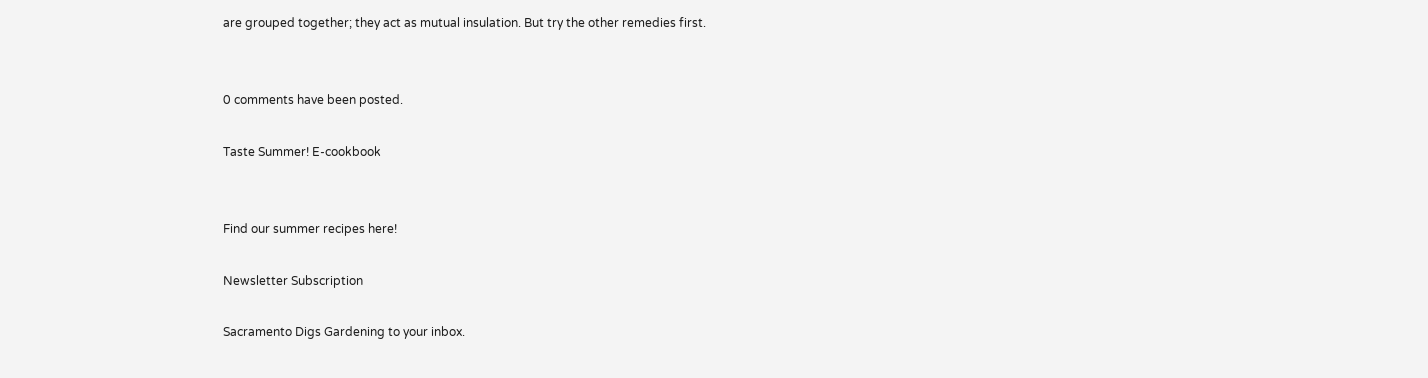are grouped together; they act as mutual insulation. But try the other remedies first.


0 comments have been posted.

Taste Summer! E-cookbook


Find our summer recipes here!

Newsletter Subscription

Sacramento Digs Gardening to your inbox.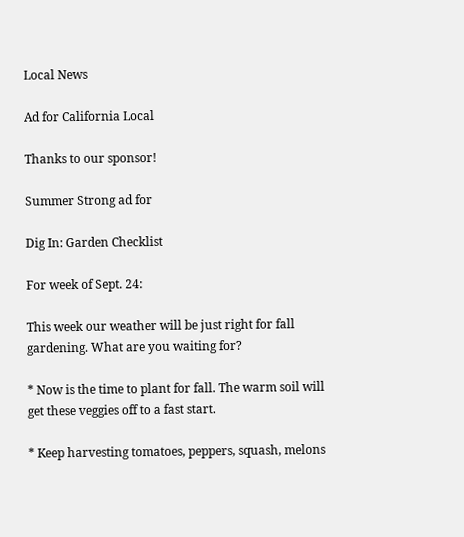Local News

Ad for California Local

Thanks to our sponsor!

Summer Strong ad for

Dig In: Garden Checklist

For week of Sept. 24:

This week our weather will be just right for fall gardening. What are you waiting for?

* Now is the time to plant for fall. The warm soil will get these veggies off to a fast start.

* Keep harvesting tomatoes, peppers, squash, melons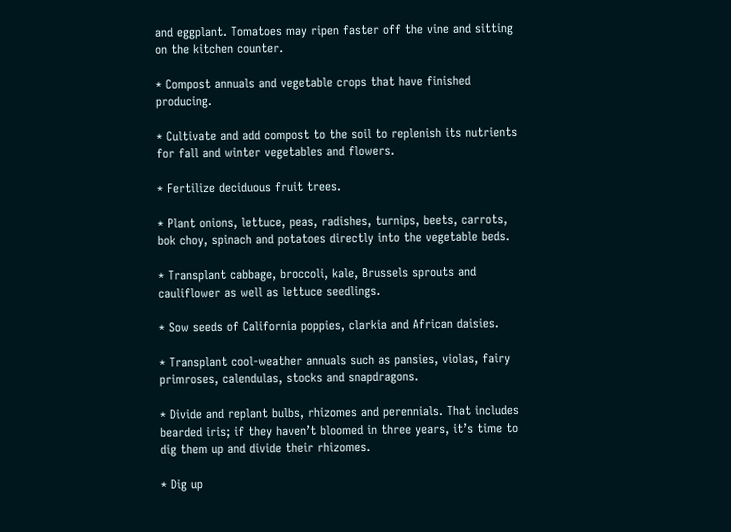and eggplant. Tomatoes may ripen faster off the vine and sitting on the kitchen counter.

* Compost annuals and vegetable crops that have finished producing.

* Cultivate and add compost to the soil to replenish its nutrients for fall and winter vegetables and flowers.

* Fertilize deciduous fruit trees.

* Plant onions, lettuce, peas, radishes, turnips, beets, carrots, bok choy, spinach and potatoes directly into the vegetable beds.

* Transplant cabbage, broccoli, kale, Brussels sprouts and cauliflower as well as lettuce seedlings.

* Sow seeds of California poppies, clarkia and African daisies.

* Transplant cool-weather annuals such as pansies, violas, fairy primroses, calendulas, stocks and snapdragons.

* Divide and replant bulbs, rhizomes and perennials. That includes bearded iris; if they haven’t bloomed in three years, it’s time to dig them up and divide their rhizomes.

* Dig up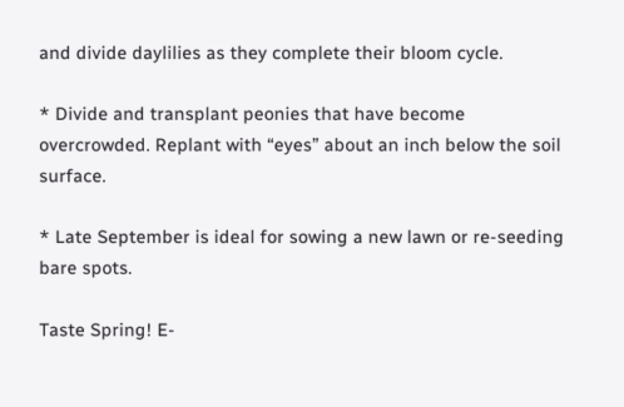and divide daylilies as they complete their bloom cycle.

* Divide and transplant peonies that have become overcrowded. Replant with “eyes” about an inch below the soil surface.

* Late September is ideal for sowing a new lawn or re-seeding bare spots.

Taste Spring! E-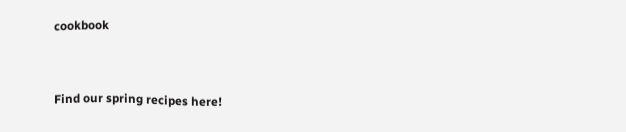cookbook


Find our spring recipes here!